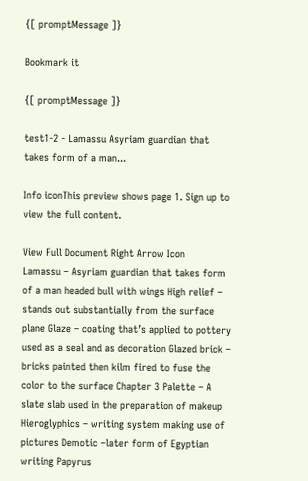{[ promptMessage ]}

Bookmark it

{[ promptMessage ]}

test1-2 - Lamassu Asyriam guardian that takes form of a man...

Info iconThis preview shows page 1. Sign up to view the full content.

View Full Document Right Arrow Icon
Lamassu – Asyriam guardian that takes form of a man headed bull with wings High relief – stands out substantially from the surface plane Glaze – coating that’s applied to pottery used as a seal and as decoration Glazed brick – bricks painted then kilm fired to fuse the color to the surface Chapter 3 Palette – A slate slab used in the preparation of makeup Hieroglyphics – writing system making use of pictures Demotic –later form of Egyptian writing Papyrus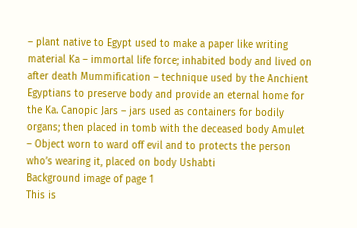– plant native to Egypt used to make a paper like writing material Ka – immortal life force; inhabited body and lived on after death Mummification – technique used by the Anchient Egyptians to preserve body and provide an eternal home for the Ka. Canopic Jars – jars used as containers for bodily organs; then placed in tomb with the deceased body Amulet – Object worn to ward off evil and to protects the person who’s wearing it, placed on body Ushabti
Background image of page 1
This is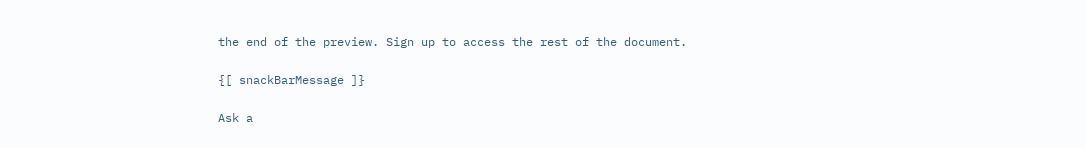the end of the preview. Sign up to access the rest of the document.

{[ snackBarMessage ]}

Ask a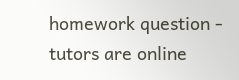homework question - tutors are online